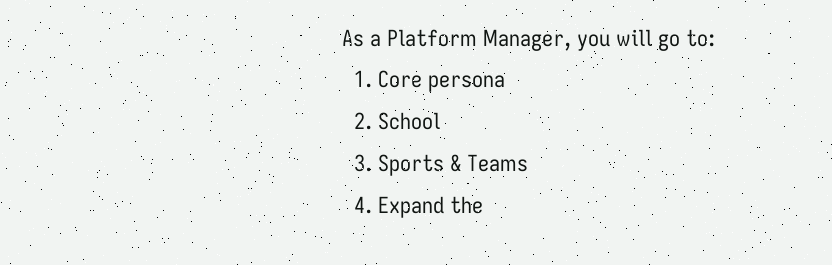As a Platform Manager, you will go to:
  1. Core persona
  2. School
  3. Sports & Teams
  4. Expand the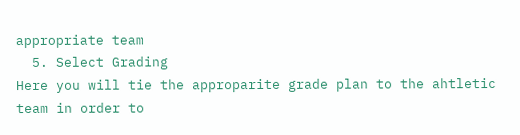appropriate team
  5. Select Grading
Here you will tie the approparite grade plan to the ahtletic team in order to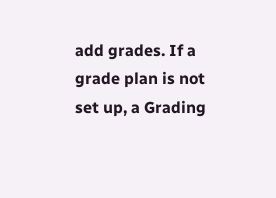add grades. If a grade plan is not set up, a Grading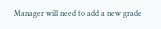Manager will need to add a new grade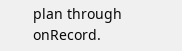plan through onRecord.